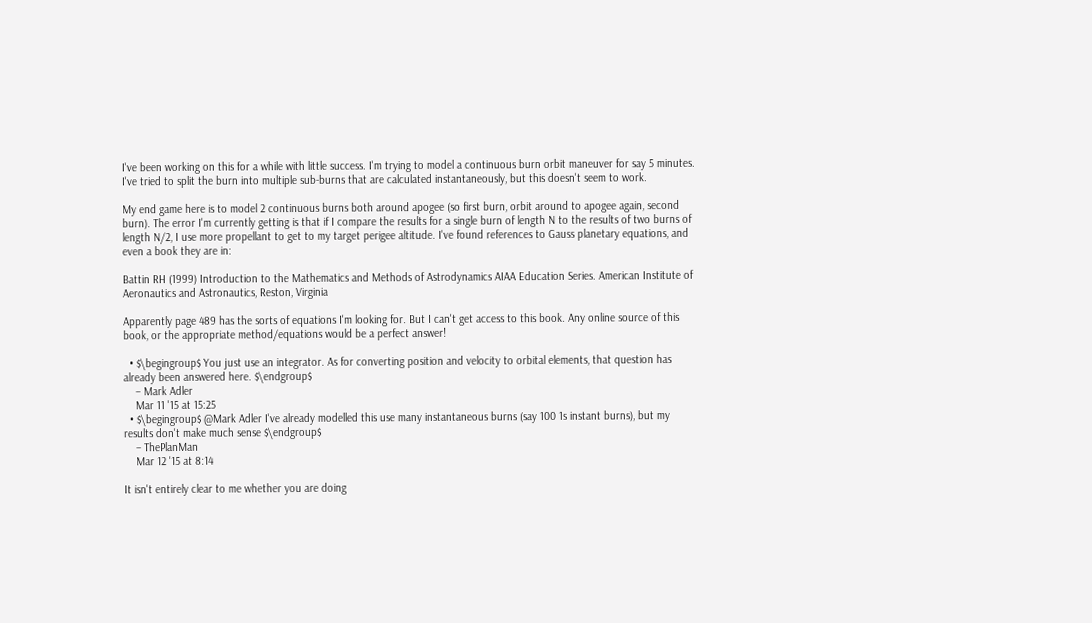I've been working on this for a while with little success. I'm trying to model a continuous burn orbit maneuver for say 5 minutes. I've tried to split the burn into multiple sub-burns that are calculated instantaneously, but this doesn't seem to work.

My end game here is to model 2 continuous burns both around apogee (so first burn, orbit around to apogee again, second burn). The error I'm currently getting is that if I compare the results for a single burn of length N to the results of two burns of length N/2, I use more propellant to get to my target perigee altitude. I've found references to Gauss planetary equations, and even a book they are in:

Battin RH (1999) Introduction to the Mathematics and Methods of Astrodynamics AIAA Education Series. American Institute of Aeronautics and Astronautics, Reston, Virginia

Apparently page 489 has the sorts of equations I'm looking for. But I can't get access to this book. Any online source of this book, or the appropriate method/equations would be a perfect answer!

  • $\begingroup$ You just use an integrator. As for converting position and velocity to orbital elements, that question has already been answered here. $\endgroup$
    – Mark Adler
    Mar 11 '15 at 15:25
  • $\begingroup$ @Mark Adler I've already modelled this use many instantaneous burns (say 100 1s instant burns), but my results don't make much sense $\endgroup$
    – ThePlanMan
    Mar 12 '15 at 8:14

It isn't entirely clear to me whether you are doing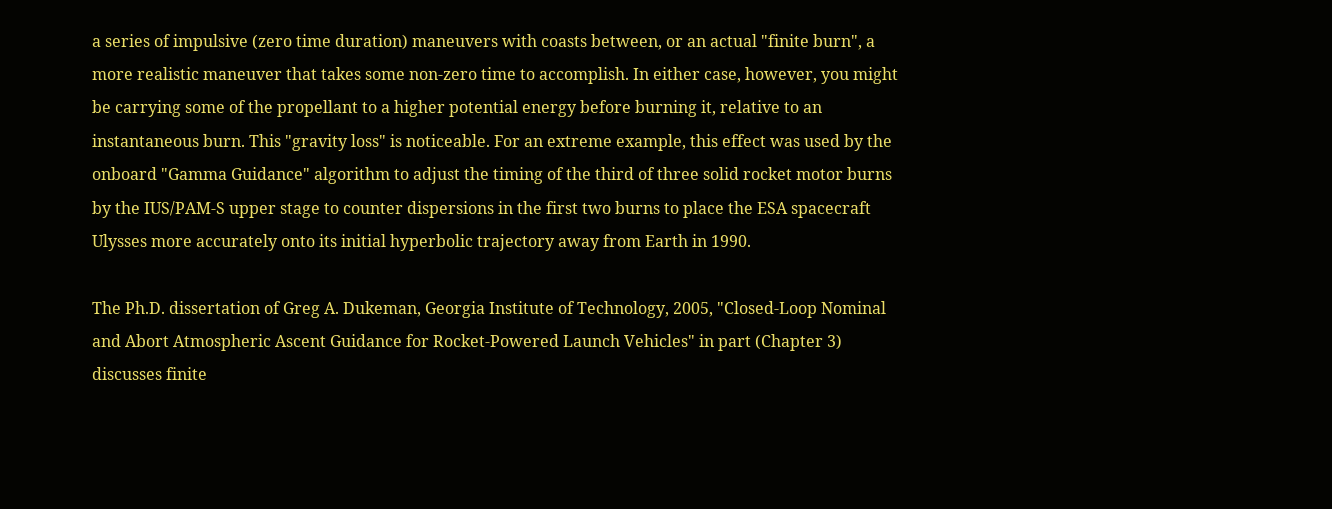a series of impulsive (zero time duration) maneuvers with coasts between, or an actual "finite burn", a more realistic maneuver that takes some non-zero time to accomplish. In either case, however, you might be carrying some of the propellant to a higher potential energy before burning it, relative to an instantaneous burn. This "gravity loss" is noticeable. For an extreme example, this effect was used by the onboard "Gamma Guidance" algorithm to adjust the timing of the third of three solid rocket motor burns by the IUS/PAM-S upper stage to counter dispersions in the first two burns to place the ESA spacecraft Ulysses more accurately onto its initial hyperbolic trajectory away from Earth in 1990.

The Ph.D. dissertation of Greg A. Dukeman, Georgia Institute of Technology, 2005, "Closed-Loop Nominal and Abort Atmospheric Ascent Guidance for Rocket-Powered Launch Vehicles" in part (Chapter 3) discusses finite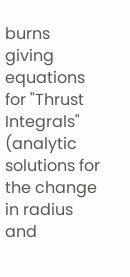burns giving equations for "Thrust Integrals" (analytic solutions for the change in radius and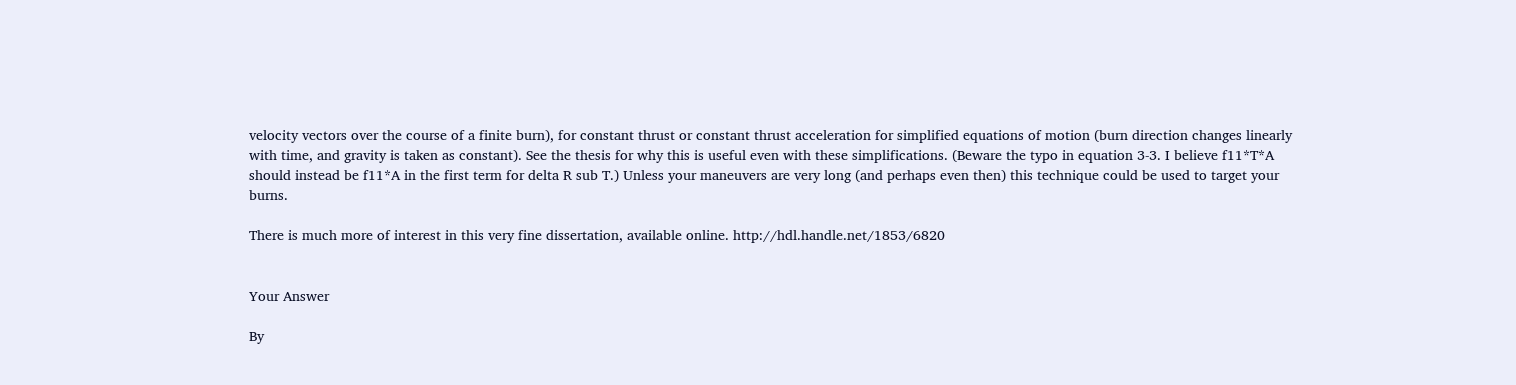velocity vectors over the course of a finite burn), for constant thrust or constant thrust acceleration for simplified equations of motion (burn direction changes linearly with time, and gravity is taken as constant). See the thesis for why this is useful even with these simplifications. (Beware the typo in equation 3-3. I believe f11*T*A should instead be f11*A in the first term for delta R sub T.) Unless your maneuvers are very long (and perhaps even then) this technique could be used to target your burns.

There is much more of interest in this very fine dissertation, available online. http://hdl.handle.net/1853/6820


Your Answer

By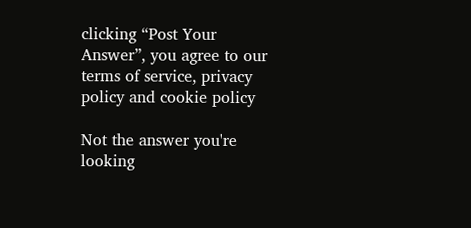clicking “Post Your Answer”, you agree to our terms of service, privacy policy and cookie policy

Not the answer you're looking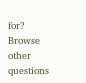for? Browse other questions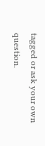tagged or ask your own question.